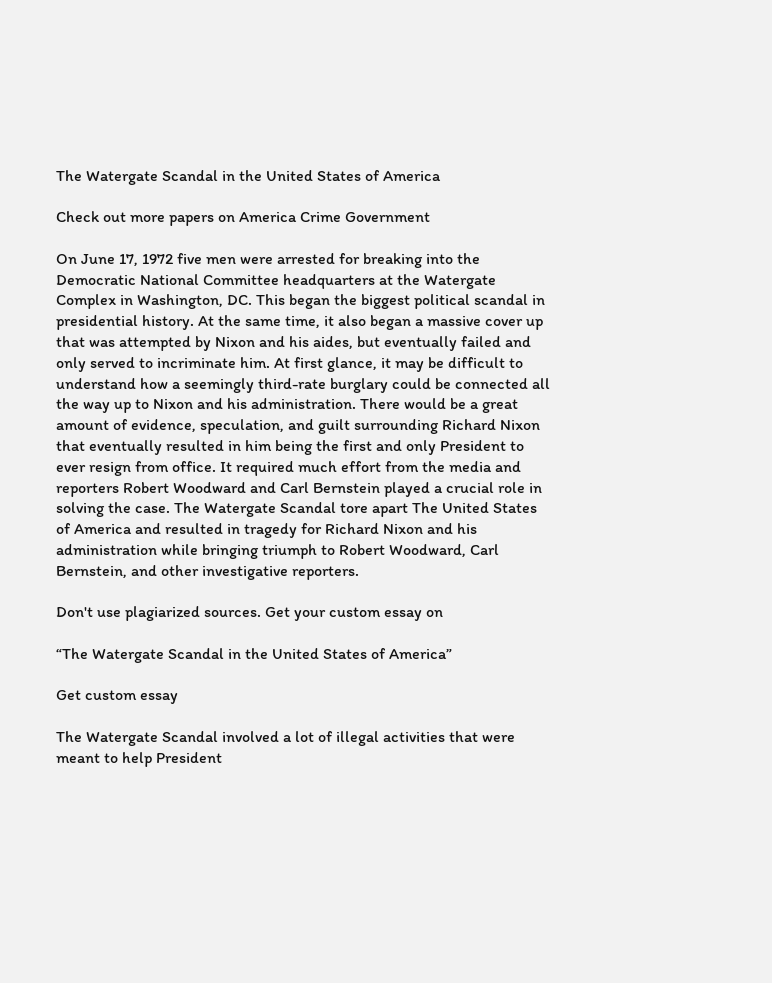The Watergate Scandal in the United States of America

Check out more papers on America Crime Government

On June 17, 1972 five men were arrested for breaking into the Democratic National Committee headquarters at the Watergate Complex in Washington, DC. This began the biggest political scandal in presidential history. At the same time, it also began a massive cover up that was attempted by Nixon and his aides, but eventually failed and only served to incriminate him. At first glance, it may be difficult to understand how a seemingly third-rate burglary could be connected all the way up to Nixon and his administration. There would be a great amount of evidence, speculation, and guilt surrounding Richard Nixon that eventually resulted in him being the first and only President to ever resign from office. It required much effort from the media and reporters Robert Woodward and Carl Bernstein played a crucial role in solving the case. The Watergate Scandal tore apart The United States of America and resulted in tragedy for Richard Nixon and his administration while bringing triumph to Robert Woodward, Carl Bernstein, and other investigative reporters.

Don't use plagiarized sources. Get your custom essay on

“The Watergate Scandal in the United States of America”

Get custom essay

The Watergate Scandal involved a lot of illegal activities that were meant to help President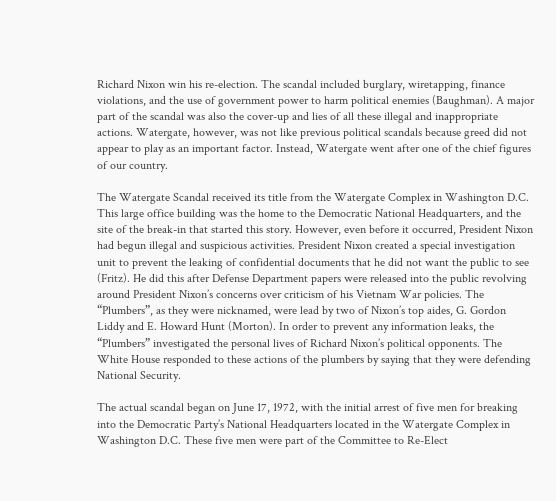Richard Nixon win his re-election. The scandal included burglary, wiretapping, finance violations, and the use of government power to harm political enemies (Baughman). A major part of the scandal was also the cover-up and lies of all these illegal and inappropriate actions. Watergate, however, was not like previous political scandals because greed did not appear to play as an important factor. Instead, Watergate went after one of the chief figures of our country.

The Watergate Scandal received its title from the Watergate Complex in Washington D.C. This large office building was the home to the Democratic National Headquarters, and the site of the break-in that started this story. However, even before it occurred, President Nixon had begun illegal and suspicious activities. President Nixon created a special investigation unit to prevent the leaking of confidential documents that he did not want the public to see (Fritz). He did this after Defense Department papers were released into the public revolving around President Nixon’s concerns over criticism of his Vietnam War policies. The “Plumbers”, as they were nicknamed, were lead by two of Nixon’s top aides, G. Gordon Liddy and E. Howard Hunt (Morton). In order to prevent any information leaks, the “Plumbers” investigated the personal lives of Richard Nixon’s political opponents. The White House responded to these actions of the plumbers by saying that they were defending National Security.

The actual scandal began on June 17, 1972, with the initial arrest of five men for breaking into the Democratic Party’s National Headquarters located in the Watergate Complex in Washington D.C. These five men were part of the Committee to Re-Elect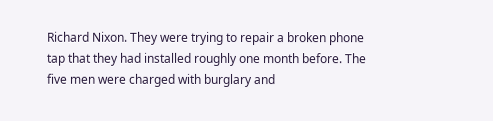Richard Nixon. They were trying to repair a broken phone tap that they had installed roughly one month before. The five men were charged with burglary and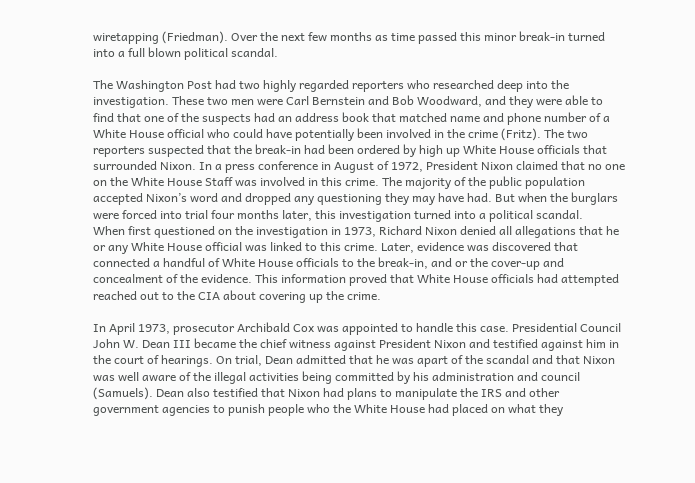wiretapping (Friedman). Over the next few months as time passed this minor break-in turned into a full blown political scandal.

The Washington Post had two highly regarded reporters who researched deep into the investigation. These two men were Carl Bernstein and Bob Woodward, and they were able to find that one of the suspects had an address book that matched name and phone number of a White House official who could have potentially been involved in the crime (Fritz). The two reporters suspected that the break-in had been ordered by high up White House officials that surrounded Nixon. In a press conference in August of 1972, President Nixon claimed that no one on the White House Staff was involved in this crime. The majority of the public population accepted Nixon’s word and dropped any questioning they may have had. But when the burglars were forced into trial four months later, this investigation turned into a political scandal.
When first questioned on the investigation in 1973, Richard Nixon denied all allegations that he or any White House official was linked to this crime. Later, evidence was discovered that connected a handful of White House officials to the break-in, and or the cover-up and concealment of the evidence. This information proved that White House officials had attempted reached out to the CIA about covering up the crime.

In April 1973, prosecutor Archibald Cox was appointed to handle this case. Presidential Council John W. Dean III became the chief witness against President Nixon and testified against him in the court of hearings. On trial, Dean admitted that he was apart of the scandal and that Nixon was well aware of the illegal activities being committed by his administration and council (Samuels). Dean also testified that Nixon had plans to manipulate the IRS and other government agencies to punish people who the White House had placed on what they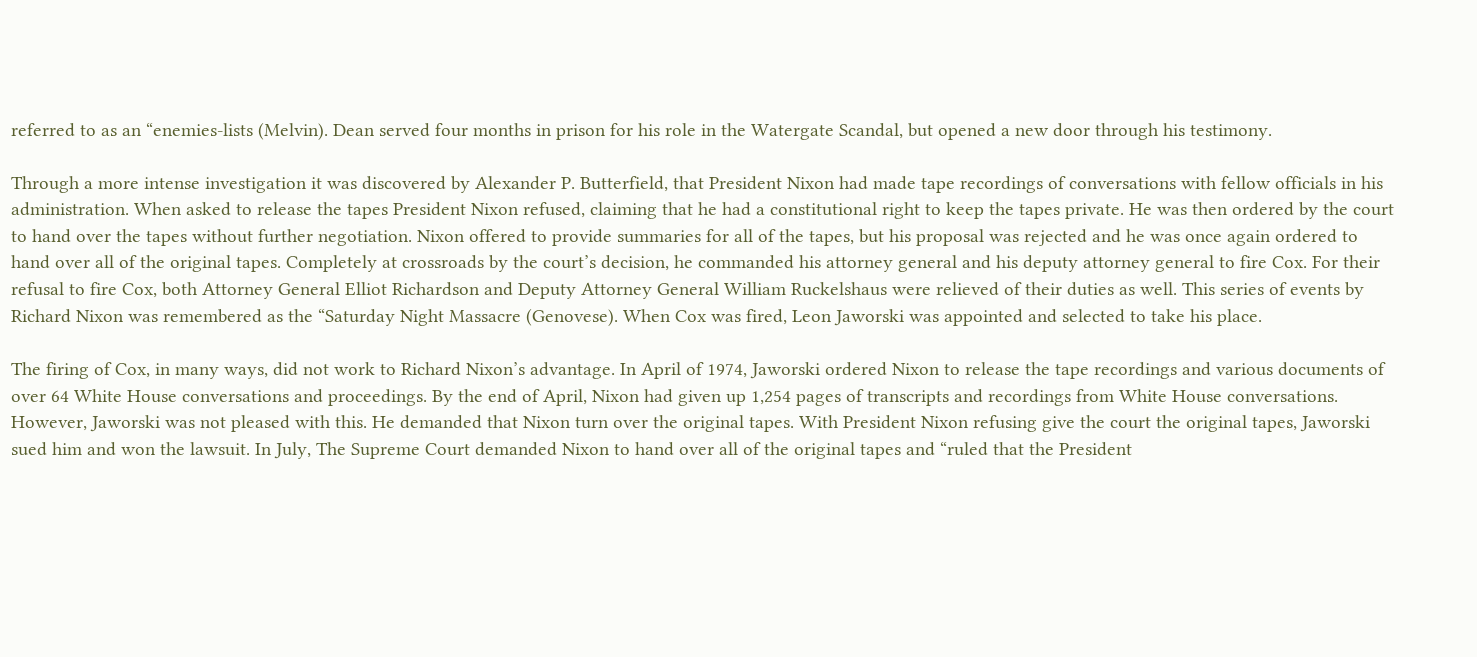referred to as an “enemies-lists (Melvin). Dean served four months in prison for his role in the Watergate Scandal, but opened a new door through his testimony.

Through a more intense investigation it was discovered by Alexander P. Butterfield, that President Nixon had made tape recordings of conversations with fellow officials in his administration. When asked to release the tapes President Nixon refused, claiming that he had a constitutional right to keep the tapes private. He was then ordered by the court to hand over the tapes without further negotiation. Nixon offered to provide summaries for all of the tapes, but his proposal was rejected and he was once again ordered to hand over all of the original tapes. Completely at crossroads by the court’s decision, he commanded his attorney general and his deputy attorney general to fire Cox. For their refusal to fire Cox, both Attorney General Elliot Richardson and Deputy Attorney General William Ruckelshaus were relieved of their duties as well. This series of events by Richard Nixon was remembered as the “Saturday Night Massacre (Genovese). When Cox was fired, Leon Jaworski was appointed and selected to take his place.

The firing of Cox, in many ways, did not work to Richard Nixon’s advantage. In April of 1974, Jaworski ordered Nixon to release the tape recordings and various documents of over 64 White House conversations and proceedings. By the end of April, Nixon had given up 1,254 pages of transcripts and recordings from White House conversations. However, Jaworski was not pleased with this. He demanded that Nixon turn over the original tapes. With President Nixon refusing give the court the original tapes, Jaworski sued him and won the lawsuit. In July, The Supreme Court demanded Nixon to hand over all of the original tapes and “ruled that the President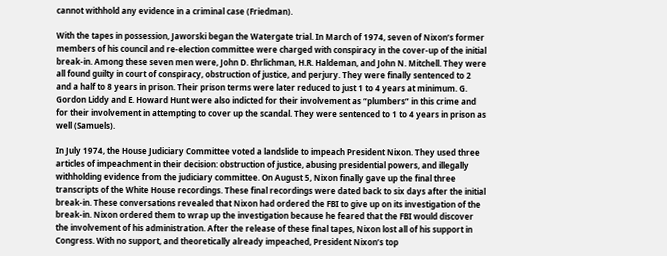cannot withhold any evidence in a criminal case (Friedman).

With the tapes in possession, Jaworski began the Watergate trial. In March of 1974, seven of Nixon’s former members of his council and re-election committee were charged with conspiracy in the cover-up of the initial break-in. Among these seven men were, John D. Ehrlichman, H.R. Haldeman, and John N. Mitchell. They were all found guilty in court of conspiracy, obstruction of justice, and perjury. They were finally sentenced to 2 and a half to 8 years in prison. Their prison terms were later reduced to just 1 to 4 years at minimum. G. Gordon Liddy and E. Howard Hunt were also indicted for their involvement as “plumbers” in this crime and for their involvement in attempting to cover up the scandal. They were sentenced to 1 to 4 years in prison as well (Samuels).

In July 1974, the House Judiciary Committee voted a landslide to impeach President Nixon. They used three articles of impeachment in their decision: obstruction of justice, abusing presidential powers, and illegally withholding evidence from the judiciary committee. On August 5, Nixon finally gave up the final three transcripts of the White House recordings. These final recordings were dated back to six days after the initial break-in. These conversations revealed that Nixon had ordered the FBI to give up on its investigation of the break-in. Nixon ordered them to wrap up the investigation because he feared that the FBI would discover the involvement of his administration. After the release of these final tapes, Nixon lost all of his support in Congress. With no support, and theoretically already impeached, President Nixon’s top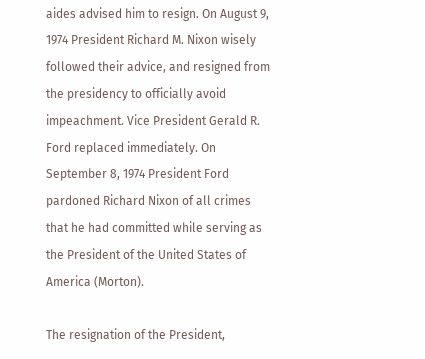aides advised him to resign. On August 9, 1974 President Richard M. Nixon wisely followed their advice, and resigned from the presidency to officially avoid impeachment. Vice President Gerald R. Ford replaced immediately. On September 8, 1974 President Ford pardoned Richard Nixon of all crimes that he had committed while serving as the President of the United States of America (Morton).

The resignation of the President,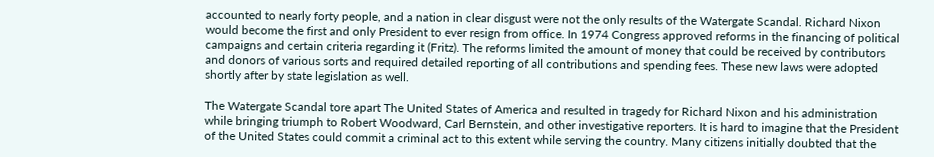accounted to nearly forty people, and a nation in clear disgust were not the only results of the Watergate Scandal. Richard Nixon would become the first and only President to ever resign from office. In 1974 Congress approved reforms in the financing of political campaigns and certain criteria regarding it (Fritz). The reforms limited the amount of money that could be received by contributors and donors of various sorts and required detailed reporting of all contributions and spending fees. These new laws were adopted shortly after by state legislation as well.

The Watergate Scandal tore apart The United States of America and resulted in tragedy for Richard Nixon and his administration while bringing triumph to Robert Woodward, Carl Bernstein, and other investigative reporters. It is hard to imagine that the President of the United States could commit a criminal act to this extent while serving the country. Many citizens initially doubted that the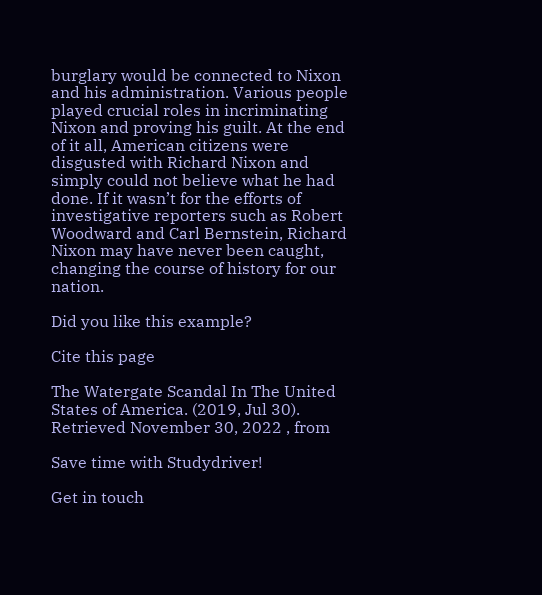burglary would be connected to Nixon and his administration. Various people played crucial roles in incriminating Nixon and proving his guilt. At the end of it all, American citizens were disgusted with Richard Nixon and simply could not believe what he had done. If it wasn’t for the efforts of investigative reporters such as Robert Woodward and Carl Bernstein, Richard Nixon may have never been caught, changing the course of history for our nation.

Did you like this example?

Cite this page

The Watergate Scandal In The United States of America. (2019, Jul 30). Retrieved November 30, 2022 , from

Save time with Studydriver!

Get in touch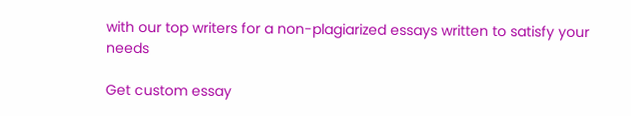with our top writers for a non-plagiarized essays written to satisfy your needs

Get custom essay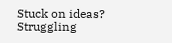Stuck on ideas? Struggling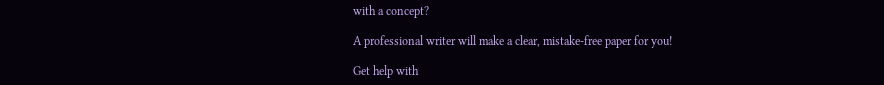with a concept?

A professional writer will make a clear, mistake-free paper for you!

Get help with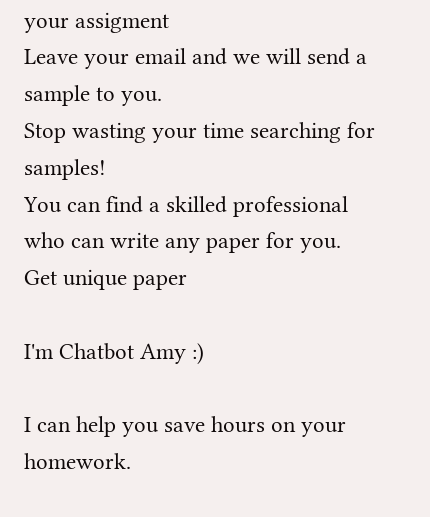your assigment
Leave your email and we will send a sample to you.
Stop wasting your time searching for samples!
You can find a skilled professional who can write any paper for you.
Get unique paper

I'm Chatbot Amy :)

I can help you save hours on your homework.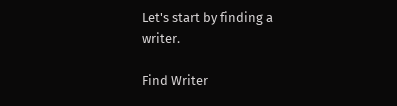Let's start by finding a writer.

Find Writer